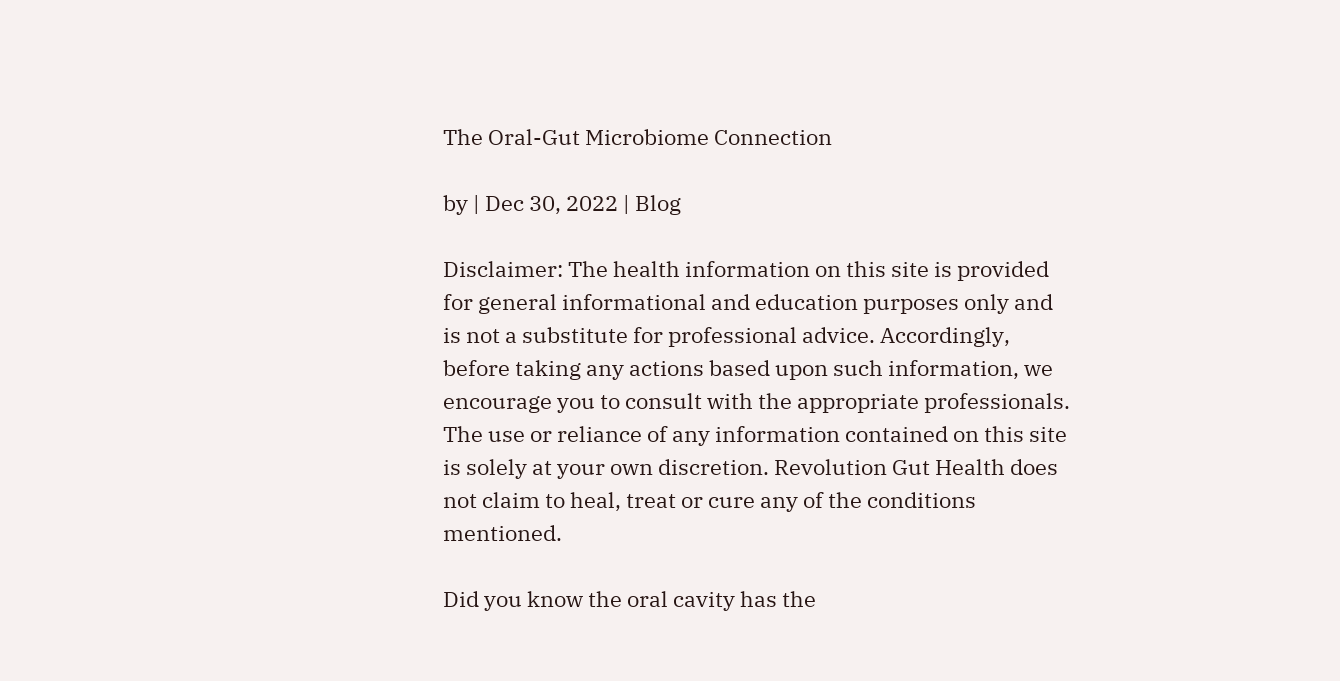The Oral-Gut Microbiome Connection

by | Dec 30, 2022 | Blog

Disclaimer: The health information on this site is provided for general informational and education purposes only and is not a substitute for professional advice. Accordingly, before taking any actions based upon such information, we encourage you to consult with the appropriate professionals. The use or reliance of any information contained on this site is solely at your own discretion. Revolution Gut Health does not claim to heal, treat or cure any of the conditions mentioned.

Did you know the oral cavity has the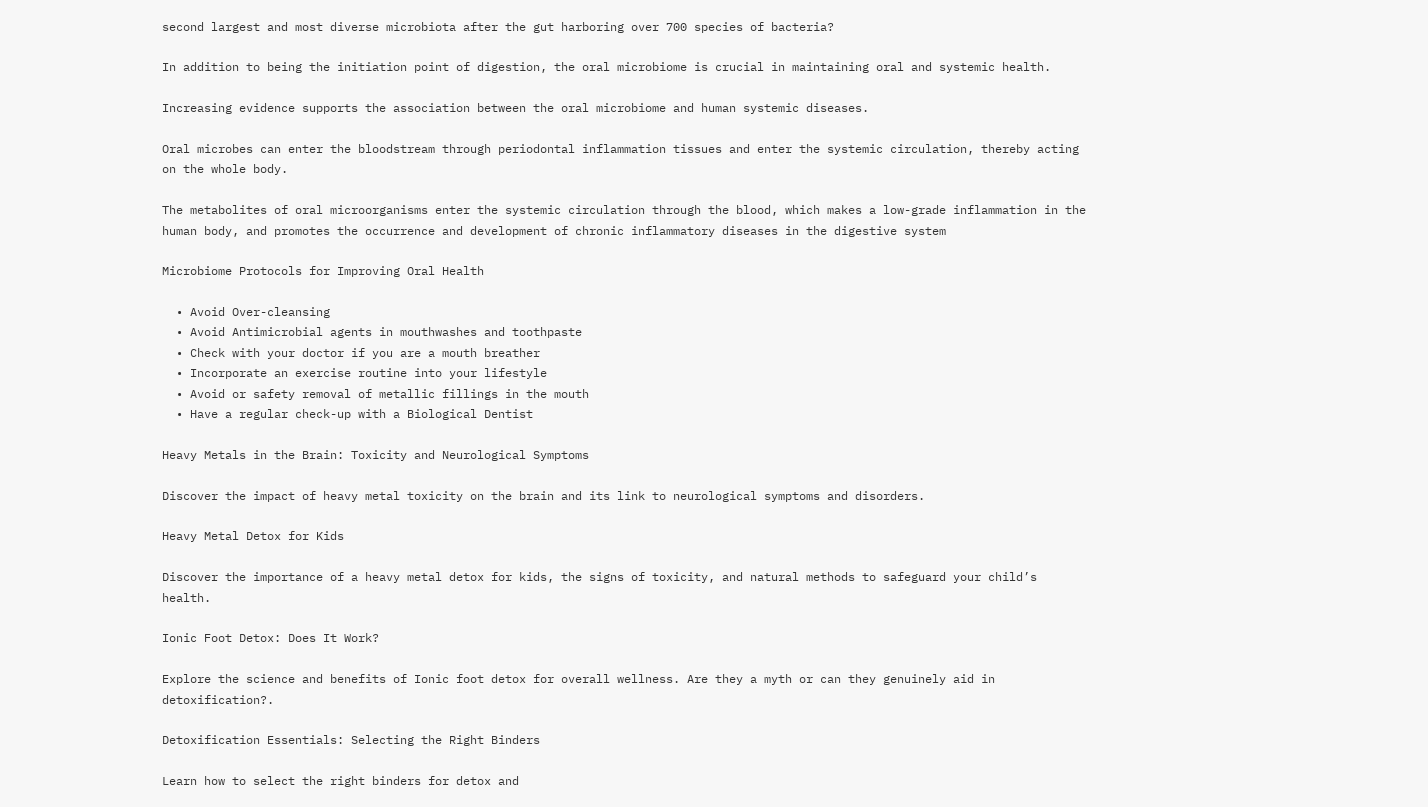second largest and most diverse microbiota after the gut harboring over 700 species of bacteria?

In addition to being the initiation point of digestion, the oral microbiome is crucial in maintaining oral and systemic health.

Increasing evidence supports the association between the oral microbiome and human systemic diseases.

Oral microbes can enter the bloodstream through periodontal inflammation tissues and enter the systemic circulation, thereby acting on the whole body.

The metabolites of oral microorganisms enter the systemic circulation through the blood, which makes a low-grade inflammation in the human body, and promotes the occurrence and development of chronic inflammatory diseases in the digestive system

Microbiome Protocols for Improving Oral Health

  • Avoid Over-cleansing
  • Avoid Antimicrobial agents in mouthwashes and toothpaste
  • Check with your doctor if you are a mouth breather
  • Incorporate an exercise routine into your lifestyle
  • Avoid or safety removal of metallic fillings in the mouth
  • Have a regular check-up with a Biological Dentist

Heavy Metals in the Brain: Toxicity and Neurological Symptoms

Discover the impact of heavy metal toxicity on the brain and its link to neurological symptoms and disorders.

Heavy Metal Detox for Kids

Discover the importance of a heavy metal detox for kids, the signs of toxicity, and natural methods to safeguard your child’s health.

Ionic Foot Detox: Does It Work?

Explore the science and benefits of Ionic foot detox for overall wellness. Are they a myth or can they genuinely aid in detoxification?.

Detoxification Essentials: Selecting the Right Binders

Learn how to select the right binders for detox and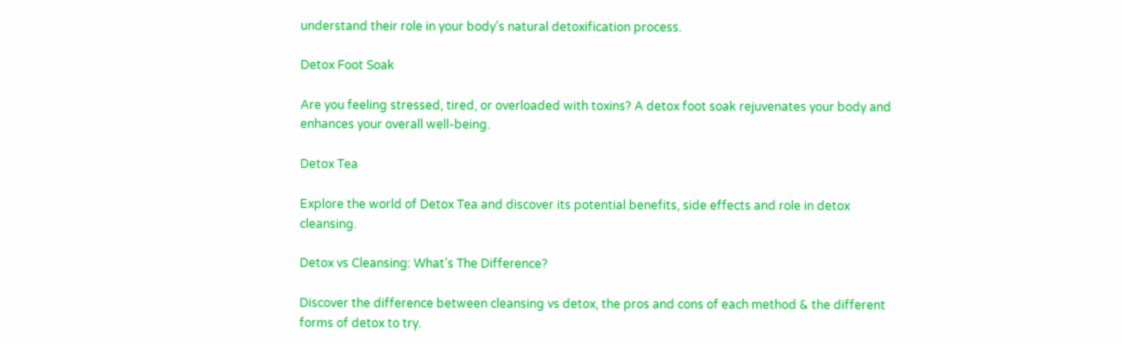understand their role in your body’s natural detoxification process.

Detox Foot Soak

Are you feeling stressed, tired, or overloaded with toxins? A detox foot soak rejuvenates your body and enhances your overall well-being.

Detox Tea

Explore the world of Detox Tea and discover its potential benefits, side effects and role in detox cleansing.

Detox vs Cleansing: What’s The Difference?

Discover the difference between cleansing vs detox, the pros and cons of each method & the different forms of detox to try.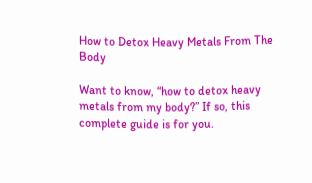How to Detox Heavy Metals From The Body

Want to know, “how to detox heavy metals from my body?” If so, this complete guide is for you.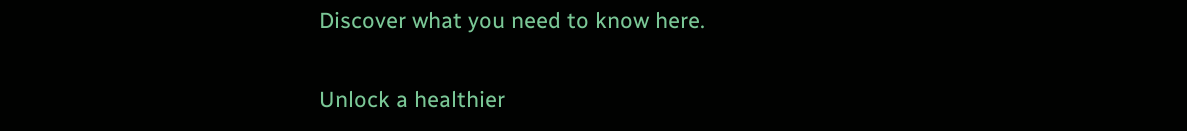Discover what you need to know here.

Unlock a healthier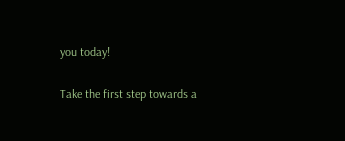you today!

Take the first step towards a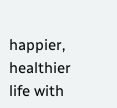happier, healthier life with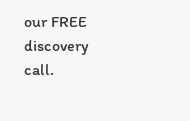our FREE discovery call.